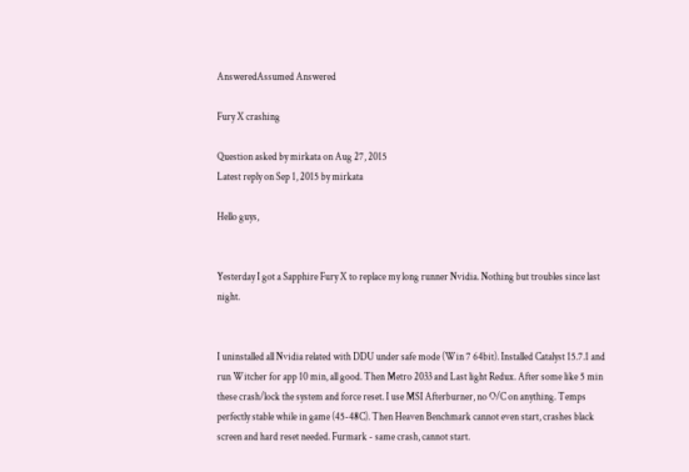AnsweredAssumed Answered

Fury X crashing

Question asked by mirkata on Aug 27, 2015
Latest reply on Sep 1, 2015 by mirkata

Hello guys,


Yesterday I got a Sapphire Fury X to replace my long runner Nvidia. Nothing but troubles since last night.


I uninstalled all Nvidia related with DDU under safe mode (Win 7 64bit). Installed Catalyst 15.7.1 and run Witcher for app 10 min, all good. Then Metro 2033 and Last light Redux. After some like 5 min these crash/lock the system and force reset. I use MSI Afterburner, no O/C on anything. Temps perfectly stable while in game (45-48C). Then Heaven Benchmark cannot even start, crashes black screen and hard reset needed. Furmark - same crash, cannot start.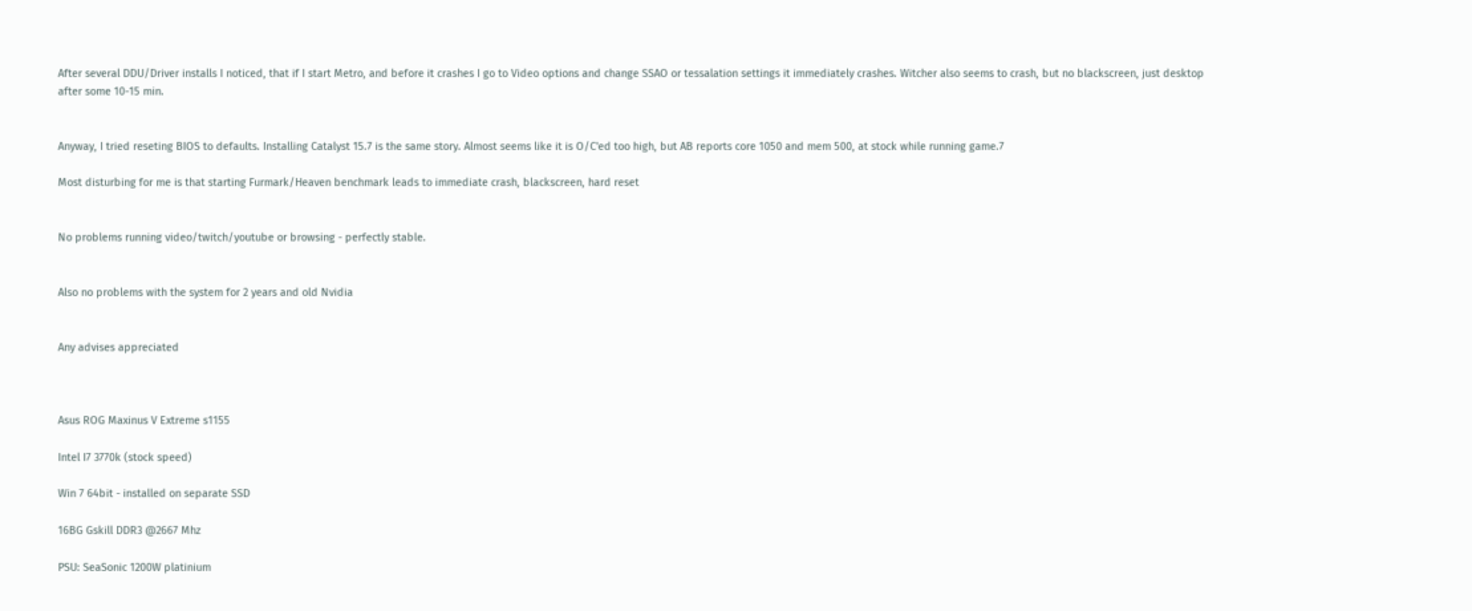After several DDU/Driver installs I noticed, that if I start Metro, and before it crashes I go to Video options and change SSAO or tessalation settings it immediately crashes. Witcher also seems to crash, but no blackscreen, just desktop after some 10-15 min.


Anyway, I tried reseting BIOS to defaults. Installing Catalyst 15.7 is the same story. Almost seems like it is O/C'ed too high, but AB reports core 1050 and mem 500, at stock while running game.7

Most disturbing for me is that starting Furmark/Heaven benchmark leads to immediate crash, blackscreen, hard reset


No problems running video/twitch/youtube or browsing - perfectly stable.


Also no problems with the system for 2 years and old Nvidia


Any advises appreciated



Asus ROG Maxinus V Extreme s1155

Intel I7 3770k (stock speed)

Win 7 64bit - installed on separate SSD

16BG Gskill DDR3 @2667 Mhz

PSU: SeaSonic 1200W platinium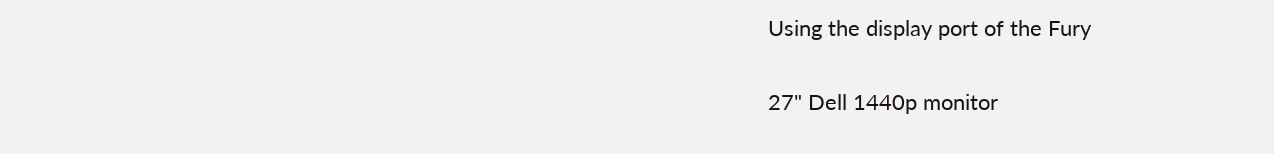Using the display port of the Fury

27" Dell 1440p monitor